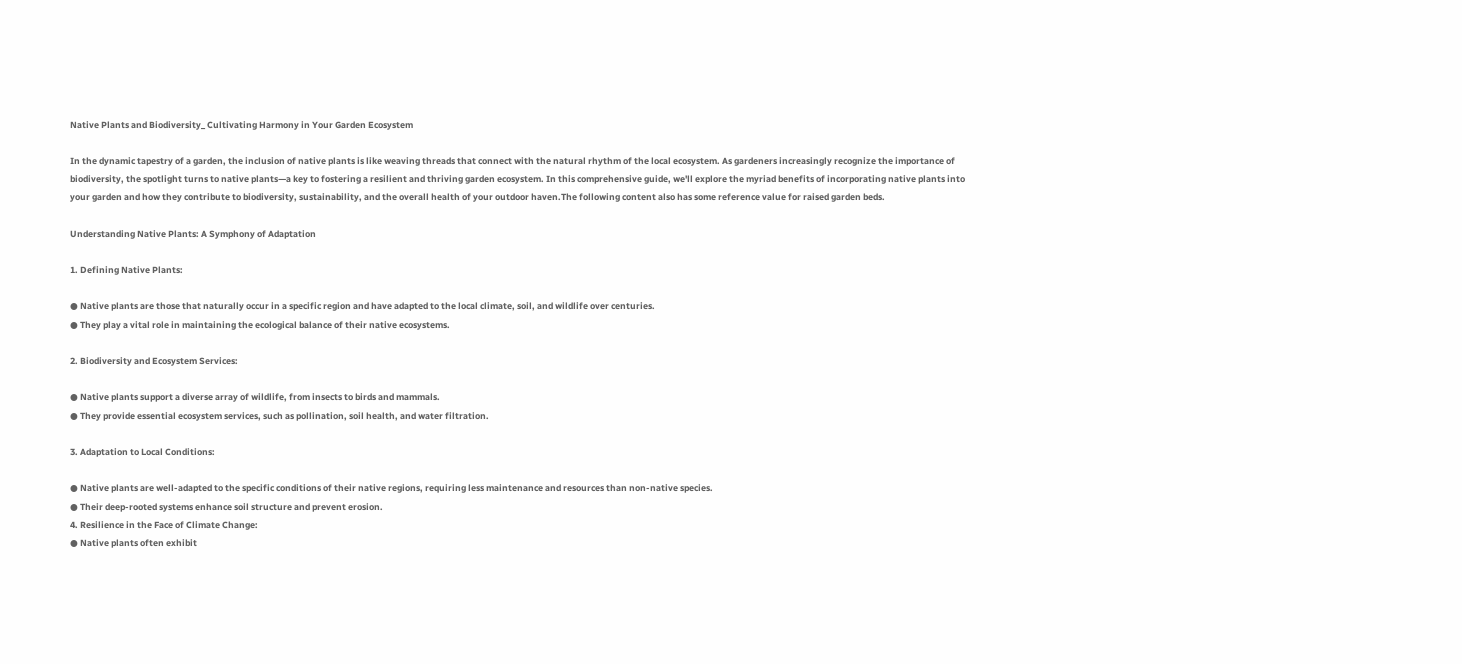Native Plants and Biodiversity_ Cultivating Harmony in Your Garden Ecosystem

In the dynamic tapestry of a garden, the inclusion of native plants is like weaving threads that connect with the natural rhythm of the local ecosystem. As gardeners increasingly recognize the importance of biodiversity, the spotlight turns to native plants—a key to fostering a resilient and thriving garden ecosystem. In this comprehensive guide, we'll explore the myriad benefits of incorporating native plants into your garden and how they contribute to biodiversity, sustainability, and the overall health of your outdoor haven.The following content also has some reference value for raised garden beds.

Understanding Native Plants: A Symphony of Adaptation

1. Defining Native Plants:

● Native plants are those that naturally occur in a specific region and have adapted to the local climate, soil, and wildlife over centuries.
● They play a vital role in maintaining the ecological balance of their native ecosystems.

2. Biodiversity and Ecosystem Services:

● Native plants support a diverse array of wildlife, from insects to birds and mammals.
● They provide essential ecosystem services, such as pollination, soil health, and water filtration.

3. Adaptation to Local Conditions:

● Native plants are well-adapted to the specific conditions of their native regions, requiring less maintenance and resources than non-native species.
● Their deep-rooted systems enhance soil structure and prevent erosion.
4. Resilience in the Face of Climate Change:
● Native plants often exhibit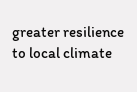greater resilience to local climate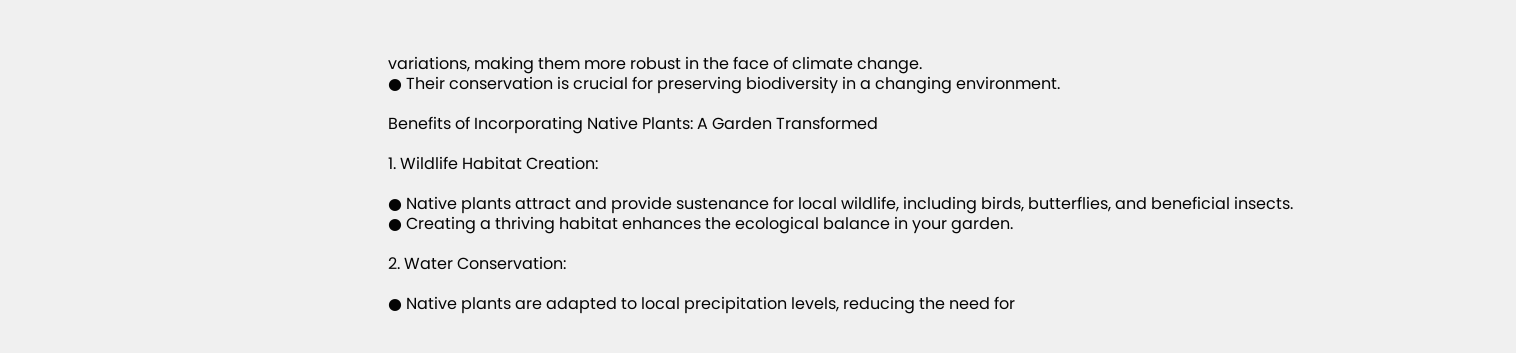variations, making them more robust in the face of climate change.
● Their conservation is crucial for preserving biodiversity in a changing environment.

Benefits of Incorporating Native Plants: A Garden Transformed

1. Wildlife Habitat Creation:

● Native plants attract and provide sustenance for local wildlife, including birds, butterflies, and beneficial insects.
● Creating a thriving habitat enhances the ecological balance in your garden.

2. Water Conservation:

● Native plants are adapted to local precipitation levels, reducing the need for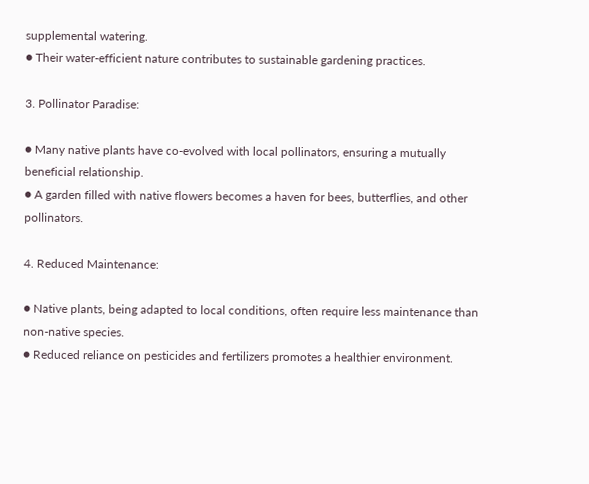supplemental watering.
● Their water-efficient nature contributes to sustainable gardening practices.

3. Pollinator Paradise:

● Many native plants have co-evolved with local pollinators, ensuring a mutually beneficial relationship.
● A garden filled with native flowers becomes a haven for bees, butterflies, and other pollinators.

4. Reduced Maintenance:

● Native plants, being adapted to local conditions, often require less maintenance than non-native species.
● Reduced reliance on pesticides and fertilizers promotes a healthier environment.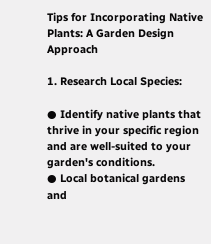Tips for Incorporating Native Plants: A Garden Design Approach

1. Research Local Species:

● Identify native plants that thrive in your specific region and are well-suited to your garden's conditions.
● Local botanical gardens and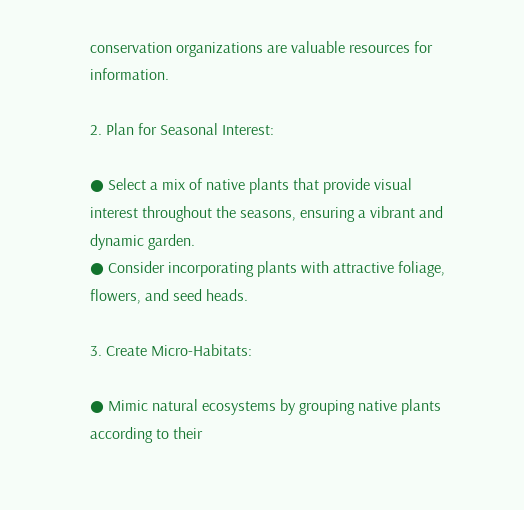conservation organizations are valuable resources for information.

2. Plan for Seasonal Interest:

● Select a mix of native plants that provide visual interest throughout the seasons, ensuring a vibrant and dynamic garden.
● Consider incorporating plants with attractive foliage, flowers, and seed heads.

3. Create Micro-Habitats:

● Mimic natural ecosystems by grouping native plants according to their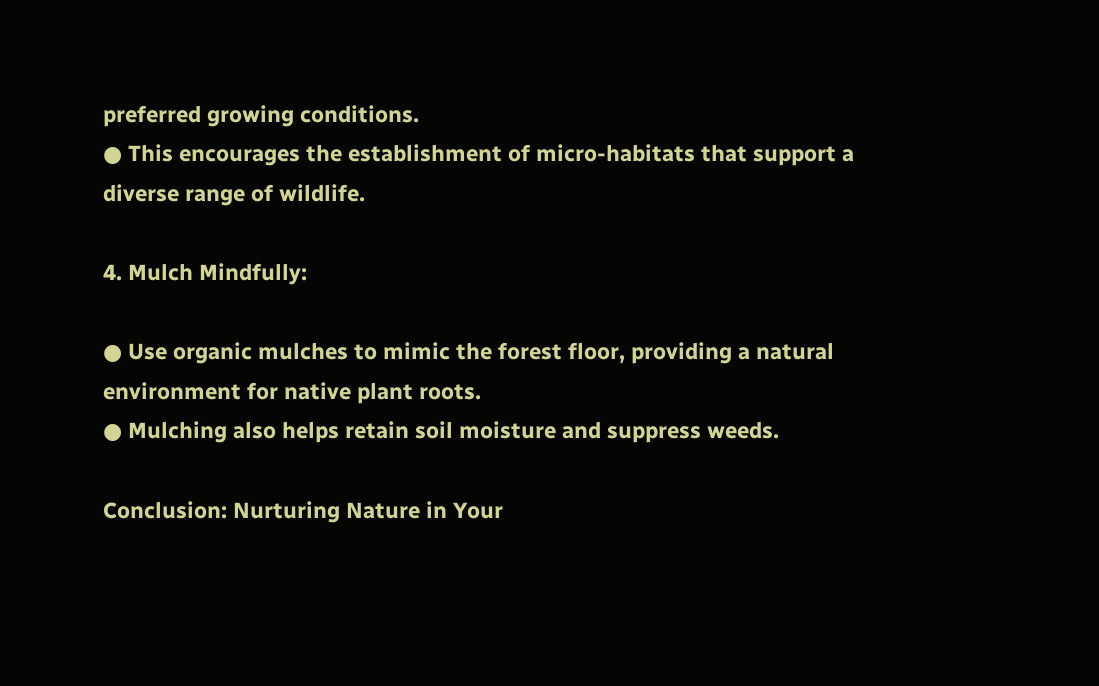preferred growing conditions.
● This encourages the establishment of micro-habitats that support a diverse range of wildlife.

4. Mulch Mindfully:

● Use organic mulches to mimic the forest floor, providing a natural environment for native plant roots.
● Mulching also helps retain soil moisture and suppress weeds.

Conclusion: Nurturing Nature in Your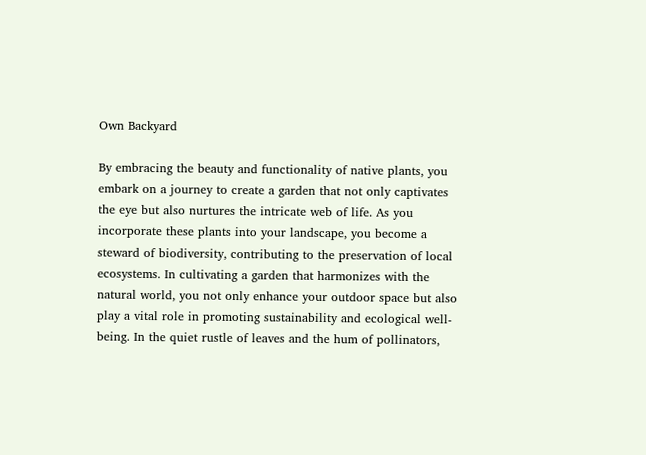Own Backyard

By embracing the beauty and functionality of native plants, you embark on a journey to create a garden that not only captivates the eye but also nurtures the intricate web of life. As you incorporate these plants into your landscape, you become a steward of biodiversity, contributing to the preservation of local ecosystems. In cultivating a garden that harmonizes with the natural world, you not only enhance your outdoor space but also play a vital role in promoting sustainability and ecological well-being. In the quiet rustle of leaves and the hum of pollinators,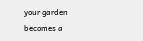your garden becomes a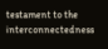testament to the interconnectedness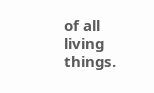of all living things.